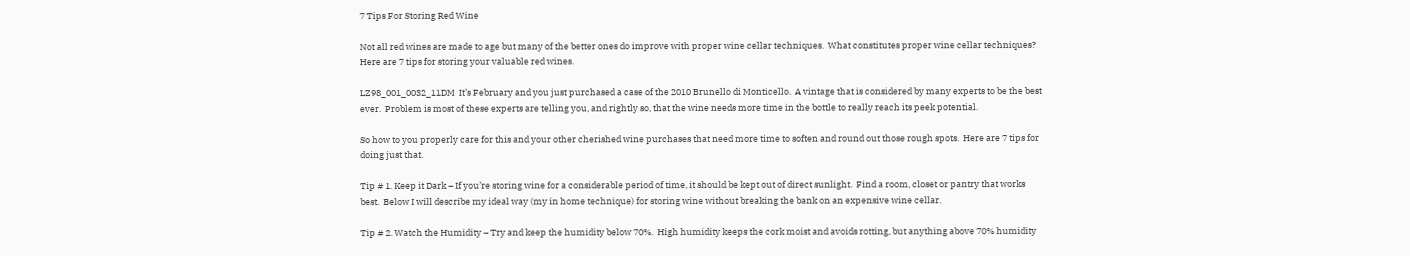7 Tips For Storing Red Wine

Not all red wines are made to age but many of the better ones do improve with proper wine cellar techniques.  What constitutes proper wine cellar techniques?  Here are 7 tips for storing your valuable red wines.

LZ98_001_0032_11DM  It’s February and you just purchased a case of the 2010 Brunello di Monticello.  A vintage that is considered by many experts to be the best ever.  Problem is most of these experts are telling you, and rightly so, that the wine needs more time in the bottle to really reach its peek potential.

So how to you properly care for this and your other cherished wine purchases that need more time to soften and round out those rough spots.  Here are 7 tips for doing just that.

Tip # 1. Keep it Dark – If you’re storing wine for a considerable period of time, it should be kept out of direct sunlight.  Find a room, closet or pantry that works best.  Below I will describe my ideal way (my in home technique) for storing wine without breaking the bank on an expensive wine cellar.

Tip # 2. Watch the Humidity – Try and keep the humidity below 70%.  High humidity keeps the cork moist and avoids rotting, but anything above 70% humidity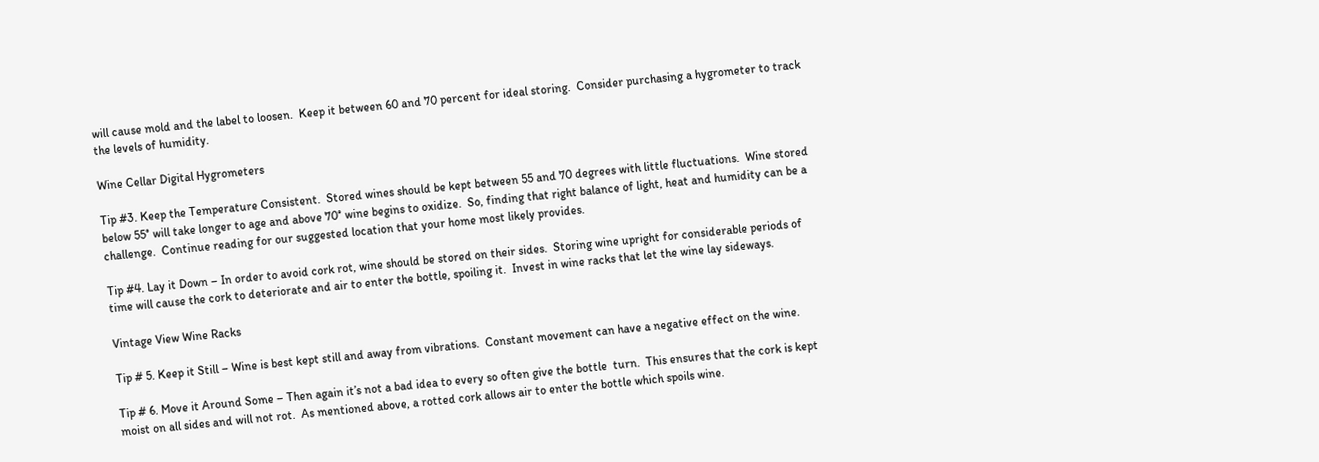will cause mold and the label to loosen.  Keep it between 60 and 70 percent for ideal storing.  Consider purchasing a hygrometer to track the levels of humidity.

Wine Cellar Digital Hygrometers

Tip #3. Keep the Temperature Consistent.  Stored wines should be kept between 55 and 70 degrees with little fluctuations.  Wine stored below 55° will take longer to age and above 70° wine begins to oxidize.  So, finding that right balance of light, heat and humidity can be a challenge.  Continue reading for our suggested location that your home most likely provides.

Tip #4. Lay it Down – In order to avoid cork rot, wine should be stored on their sides.  Storing wine upright for considerable periods of time will cause the cork to deteriorate and air to enter the bottle, spoiling it.  Invest in wine racks that let the wine lay sideways.

Vintage View Wine Racks

Tip # 5. Keep it Still – Wine is best kept still and away from vibrations.  Constant movement can have a negative effect on the wine.

Tip # 6. Move it Around Some – Then again it’s not a bad idea to every so often give the bottle  turn.  This ensures that the cork is kept moist on all sides and will not rot.  As mentioned above, a rotted cork allows air to enter the bottle which spoils wine.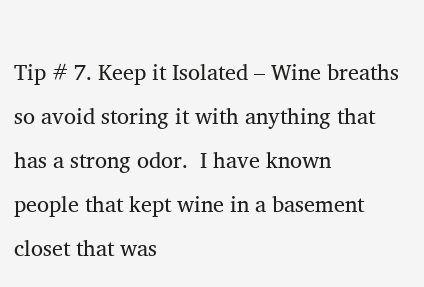Tip # 7. Keep it Isolated – Wine breaths so avoid storing it with anything that has a strong odor.  I have known people that kept wine in a basement closet that was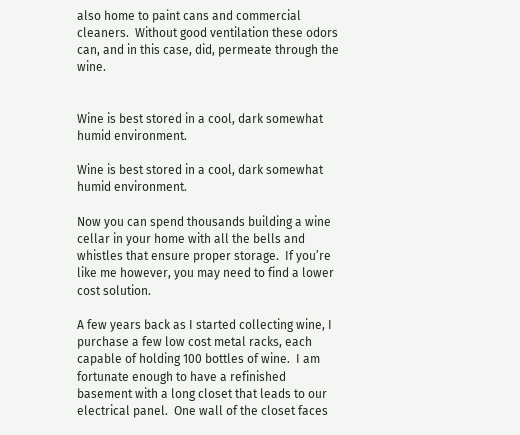also home to paint cans and commercial cleaners.  Without good ventilation these odors can, and in this case, did, permeate through the wine.


Wine is best stored in a cool, dark somewhat humid environment.

Wine is best stored in a cool, dark somewhat humid environment.

Now you can spend thousands building a wine cellar in your home with all the bells and whistles that ensure proper storage.  If you’re like me however, you may need to find a lower cost solution.

A few years back as I started collecting wine, I purchase a few low cost metal racks, each capable of holding 100 bottles of wine.  I am fortunate enough to have a refinished basement with a long closet that leads to our electrical panel.  One wall of the closet faces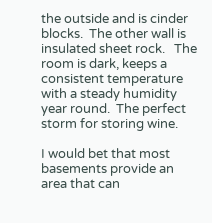the outside and is cinder blocks.  The other wall is insulated sheet rock.   The room is dark, keeps a consistent temperature with a steady humidity year round.  The perfect storm for storing wine.

I would bet that most basements provide an area that can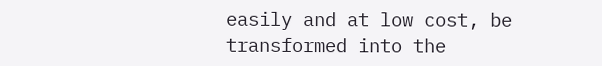easily and at low cost, be transformed into the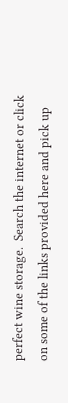perfect wine storage.  Search the internet or click on some of the links provided here and pick up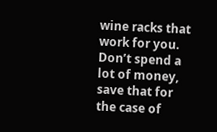wine racks that work for you.  Don’t spend a lot of money, save that for the case of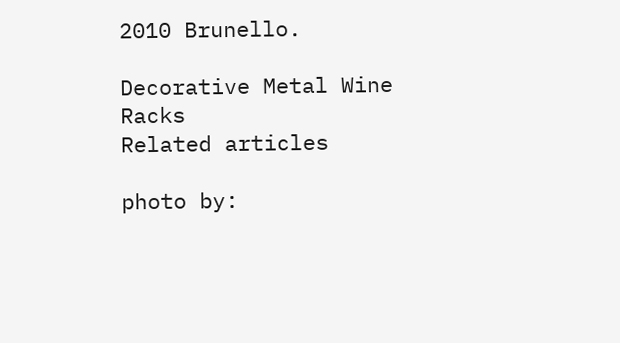2010 Brunello.

Decorative Metal Wine Racks
Related articles

photo by: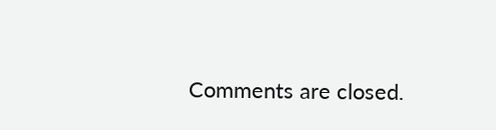Comments are closed.